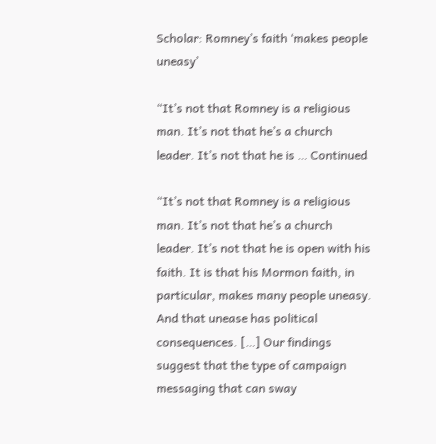Scholar: Romney’s faith ‘makes people uneasy’

“It’s not that Romney is a religious man. It’s not that he’s a church leader. It’s not that he is … Continued

“It’s not that Romney is a religious man. It’s not that he’s a church leader. It’s not that he is open with his faith. It is that his Mormon faith, in particular, makes many people uneasy. And that unease has political consequences. […] Our findings suggest that the type of campaign messaging that can sway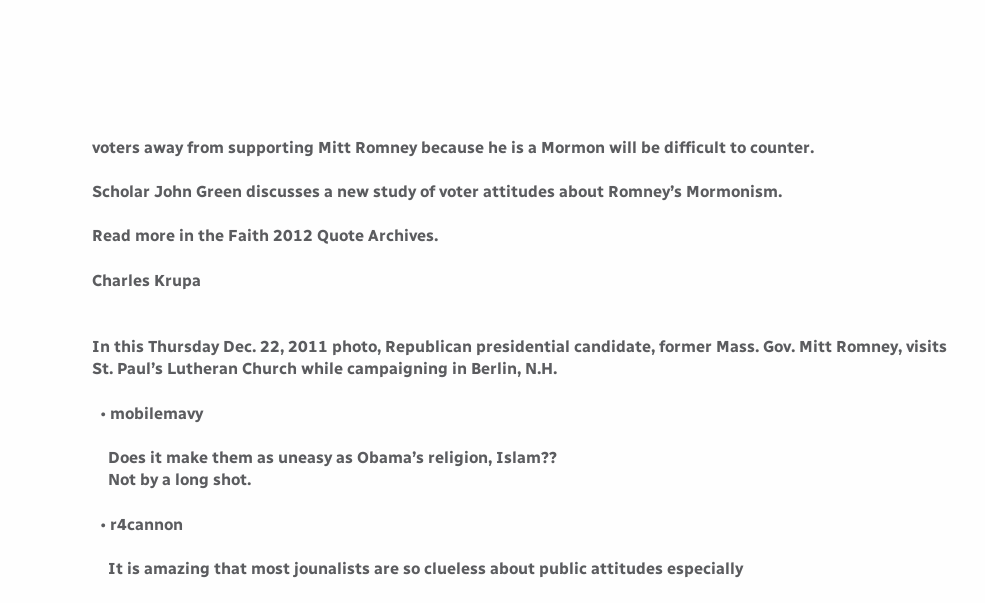voters away from supporting Mitt Romney because he is a Mormon will be difficult to counter.

Scholar John Green discusses a new study of voter attitudes about Romney’s Mormonism.

Read more in the Faith 2012 Quote Archives.

Charles Krupa


In this Thursday Dec. 22, 2011 photo, Republican presidential candidate, former Mass. Gov. Mitt Romney, visits St. Paul’s Lutheran Church while campaigning in Berlin, N.H.

  • mobilemavy

    Does it make them as uneasy as Obama’s religion, Islam??
    Not by a long shot.

  • r4cannon

    It is amazing that most jounalists are so clueless about public attitudes especially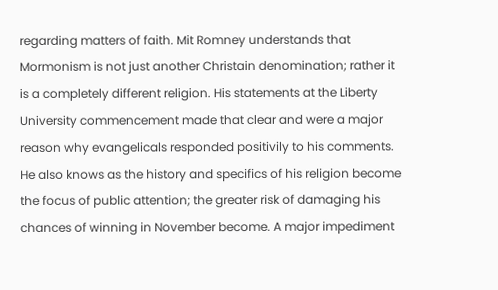regarding matters of faith. Mit Romney understands that Mormonism is not just another Christain denomination; rather it is a completely different religion. His statements at the Liberty University commencement made that clear and were a major reason why evangelicals responded positivily to his comments. He also knows as the history and specifics of his religion become the focus of public attention; the greater risk of damaging his chances of winning in November become. A major impediment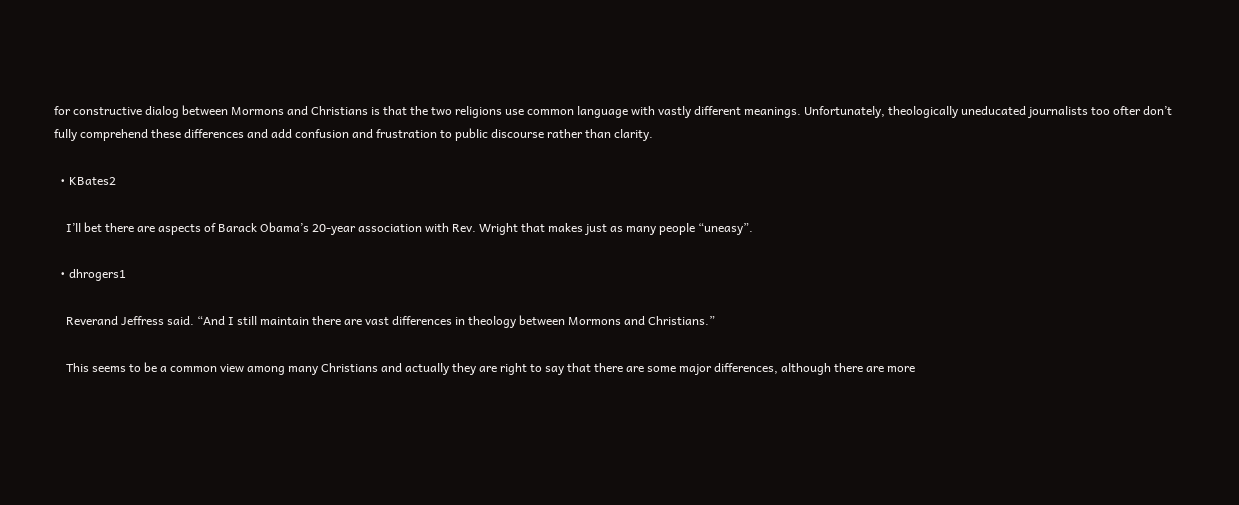for constructive dialog between Mormons and Christians is that the two religions use common language with vastly different meanings. Unfortunately, theologically uneducated journalists too ofter don’t fully comprehend these differences and add confusion and frustration to public discourse rather than clarity.

  • KBates2

    I’ll bet there are aspects of Barack Obama’s 20-year association with Rev. Wright that makes just as many people “uneasy”.

  • dhrogers1

    Reverand Jeffress said. “And I still maintain there are vast differences in theology between Mormons and Christians.”

    This seems to be a common view among many Christians and actually they are right to say that there are some major differences, although there are more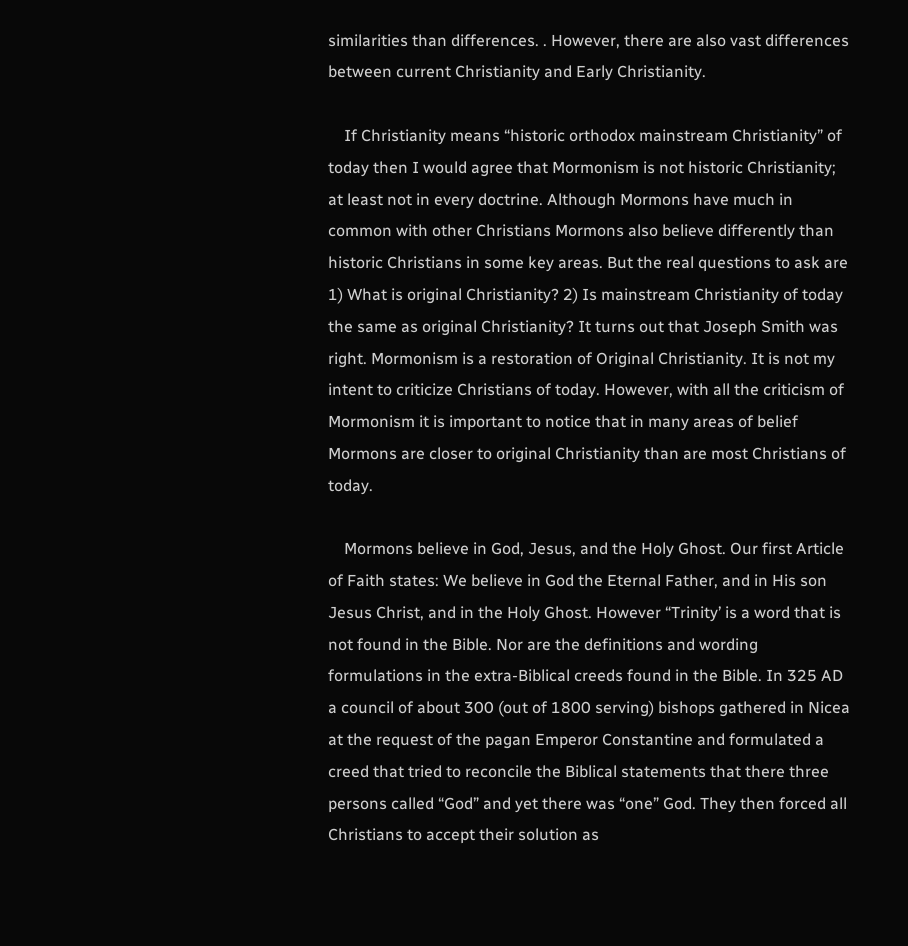similarities than differences. . However, there are also vast differences between current Christianity and Early Christianity.

    If Christianity means “historic orthodox mainstream Christianity” of today then I would agree that Mormonism is not historic Christianity; at least not in every doctrine. Although Mormons have much in common with other Christians Mormons also believe differently than historic Christians in some key areas. But the real questions to ask are 1) What is original Christianity? 2) Is mainstream Christianity of today the same as original Christianity? It turns out that Joseph Smith was right. Mormonism is a restoration of Original Christianity. It is not my intent to criticize Christians of today. However, with all the criticism of Mormonism it is important to notice that in many areas of belief Mormons are closer to original Christianity than are most Christians of today.

    Mormons believe in God, Jesus, and the Holy Ghost. Our first Article of Faith states: We believe in God the Eternal Father, and in His son Jesus Christ, and in the Holy Ghost. However “Trinity’ is a word that is not found in the Bible. Nor are the definitions and wording formulations in the extra-Biblical creeds found in the Bible. In 325 AD a council of about 300 (out of 1800 serving) bishops gathered in Nicea at the request of the pagan Emperor Constantine and formulated a creed that tried to reconcile the Biblical statements that there three persons called “God” and yet there was “one” God. They then forced all Christians to accept their solution as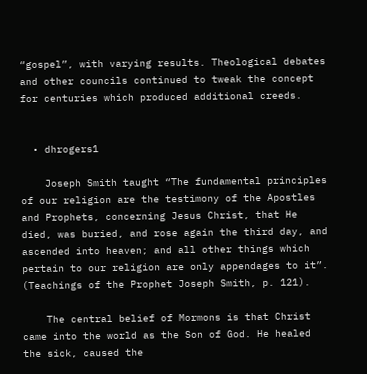“gospel”, with varying results. Theological debates and other councils continued to tweak the concept for centuries which produced additional creeds.


  • dhrogers1

    Joseph Smith taught “The fundamental principles of our religion are the testimony of the Apostles and Prophets, concerning Jesus Christ, that He died, was buried, and rose again the third day, and ascended into heaven; and all other things which pertain to our religion are only appendages to it”. (Teachings of the Prophet Joseph Smith, p. 121).

    The central belief of Mormons is that Christ came into the world as the Son of God. He healed the sick, caused the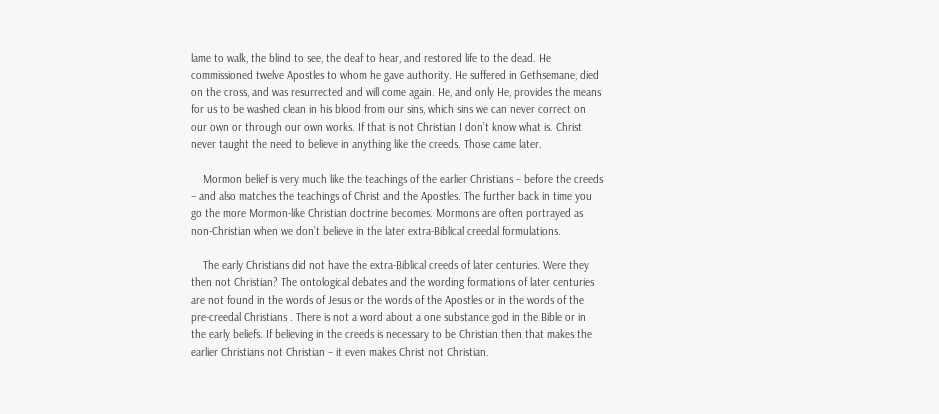lame to walk, the blind to see, the deaf to hear, and restored life to the dead. He commissioned twelve Apostles to whom he gave authority. He suffered in Gethsemane, died on the cross, and was resurrected and will come again. He, and only He, provides the means for us to be washed clean in his blood from our sins, which sins we can never correct on our own or through our own works. If that is not Christian I don’t know what is. Christ never taught the need to believe in anything like the creeds. Those came later.

    Mormon belief is very much like the teachings of the earlier Christians – before the creeds – and also matches the teachings of Christ and the Apostles. The further back in time you go the more Mormon-like Christian doctrine becomes. Mormons are often portrayed as non-Christian when we don’t believe in the later extra-Biblical creedal formulations.

    The early Christians did not have the extra-Biblical creeds of later centuries. Were they then not Christian? The ontological debates and the wording formations of later centuries are not found in the words of Jesus or the words of the Apostles or in the words of the pre-creedal Christians . There is not a word about a one substance god in the Bible or in the early beliefs. If believing in the creeds is necessary to be Christian then that makes the earlier Christians not Christian – it even makes Christ not Christian.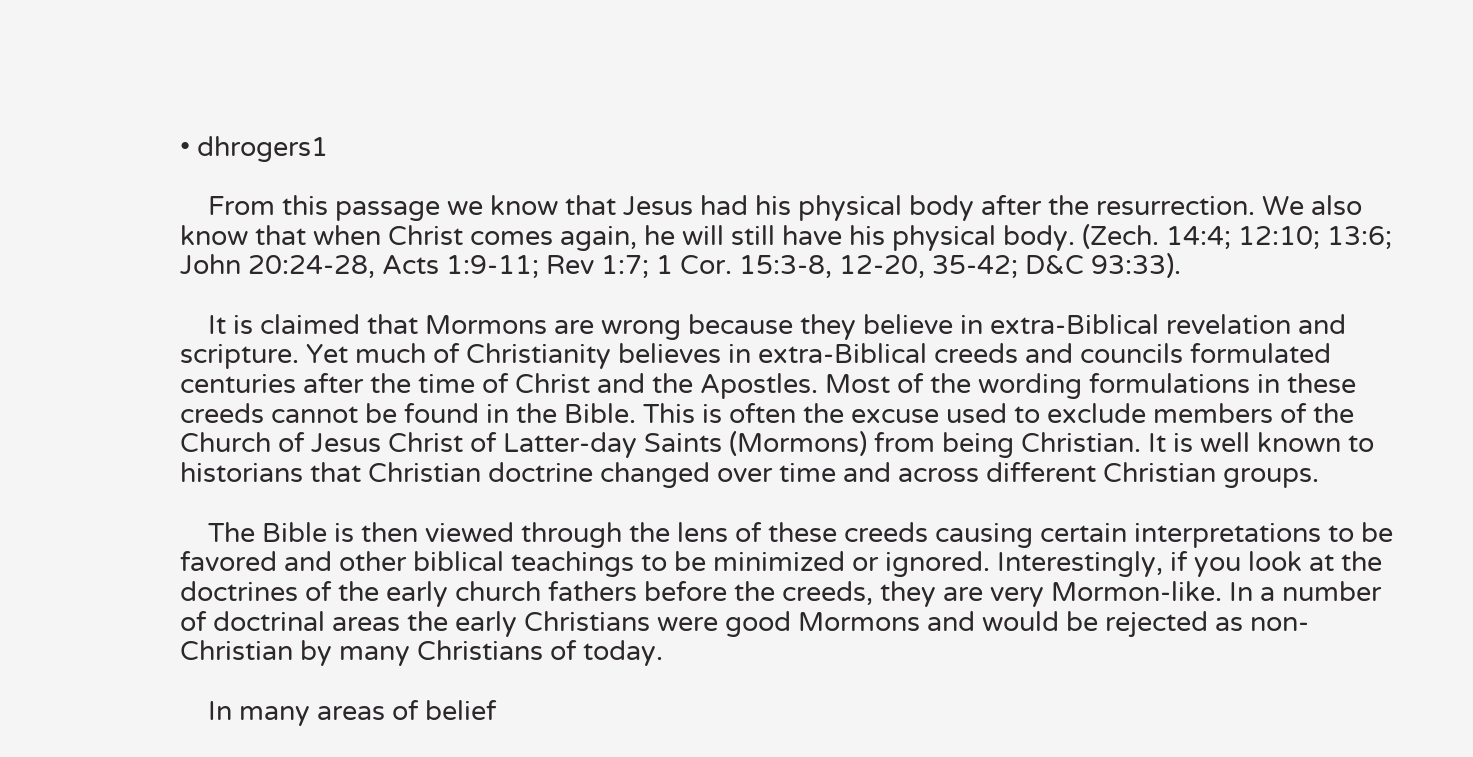• dhrogers1

    From this passage we know that Jesus had his physical body after the resurrection. We also know that when Christ comes again, he will still have his physical body. (Zech. 14:4; 12:10; 13:6; John 20:24-28, Acts 1:9-11; Rev 1:7; 1 Cor. 15:3-8, 12-20, 35-42; D&C 93:33).

    It is claimed that Mormons are wrong because they believe in extra-Biblical revelation and scripture. Yet much of Christianity believes in extra-Biblical creeds and councils formulated centuries after the time of Christ and the Apostles. Most of the wording formulations in these creeds cannot be found in the Bible. This is often the excuse used to exclude members of the Church of Jesus Christ of Latter-day Saints (Mormons) from being Christian. It is well known to historians that Christian doctrine changed over time and across different Christian groups.

    The Bible is then viewed through the lens of these creeds causing certain interpretations to be favored and other biblical teachings to be minimized or ignored. Interestingly, if you look at the doctrines of the early church fathers before the creeds, they are very Mormon-like. In a number of doctrinal areas the early Christians were good Mormons and would be rejected as non-Christian by many Christians of today.

    In many areas of belief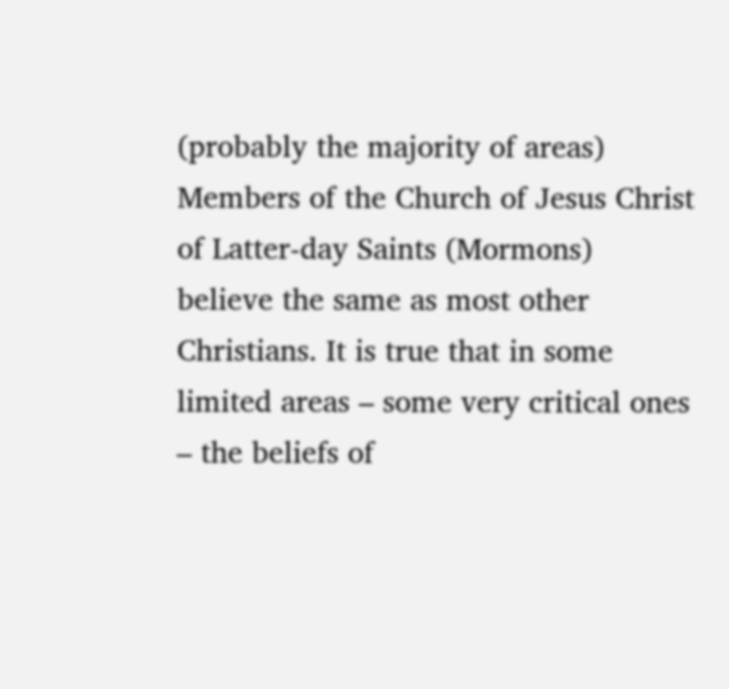(probably the majority of areas) Members of the Church of Jesus Christ of Latter-day Saints (Mormons) believe the same as most other Christians. It is true that in some limited areas – some very critical ones – the beliefs of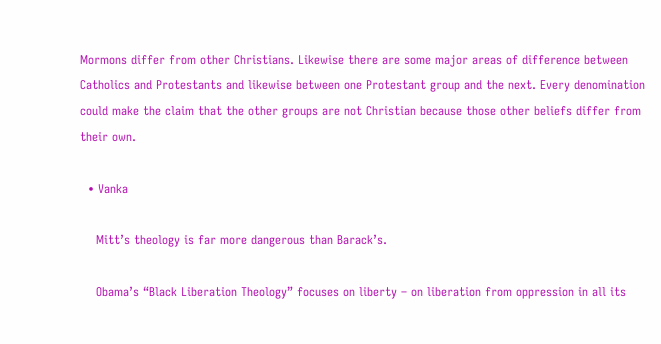Mormons differ from other Christians. Likewise there are some major areas of difference between Catholics and Protestants and likewise between one Protestant group and the next. Every denomination could make the claim that the other groups are not Christian because those other beliefs differ from their own.

  • Vanka

    Mitt’s theology is far more dangerous than Barack’s.

    Obama’s “Black Liberation Theology” focuses on liberty – on liberation from oppression in all its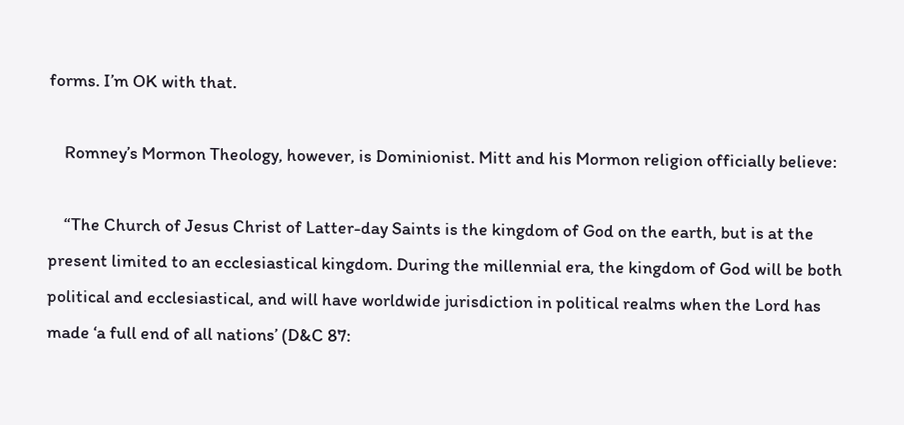forms. I’m OK with that.

    Romney’s Mormon Theology, however, is Dominionist. Mitt and his Mormon religion officially believe:

    “The Church of Jesus Christ of Latter-day Saints is the kingdom of God on the earth, but is at the present limited to an ecclesiastical kingdom. During the millennial era, the kingdom of God will be both political and ecclesiastical, and will have worldwide jurisdiction in political realms when the Lord has made ‘a full end of all nations’ (D&C 87: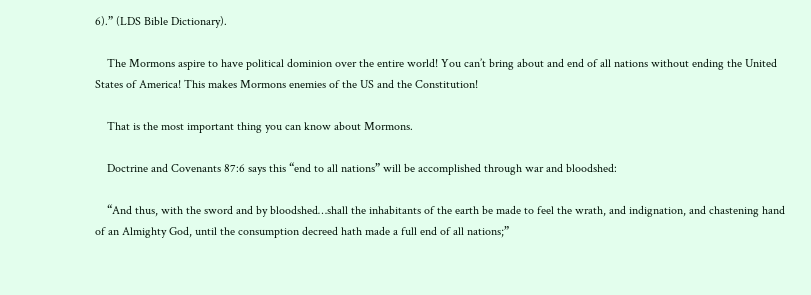6).” (LDS Bible Dictionary).

    The Mormons aspire to have political dominion over the entire world! You can’t bring about and end of all nations without ending the United States of America! This makes Mormons enemies of the US and the Constitution!

    That is the most important thing you can know about Mormons.

    Doctrine and Covenants 87:6 says this “end to all nations” will be accomplished through war and bloodshed:

    “And thus, with the sword and by bloodshed…shall the inhabitants of the earth be made to feel the wrath, and indignation, and chastening hand of an Almighty God, until the consumption decreed hath made a full end of all nations;”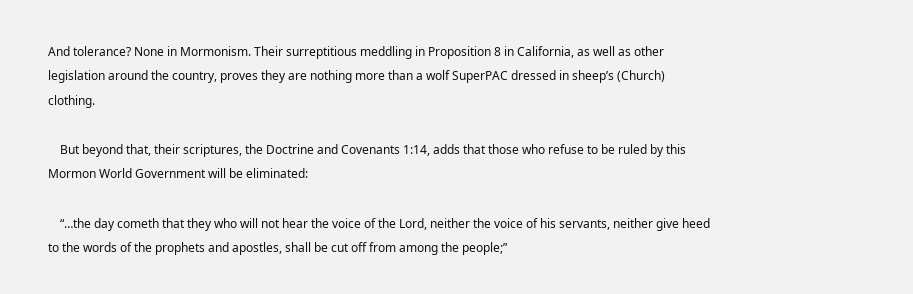And tolerance? None in Mormonism. Their surreptitious meddling in Proposition 8 in California, as well as other legislation around the country, proves they are nothing more than a wolf SuperPAC dressed in sheep’s (Church) clothing.

    But beyond that, their scriptures, the Doctrine and Covenants 1:14, adds that those who refuse to be ruled by this Mormon World Government will be eliminated:

    “…the day cometh that they who will not hear the voice of the Lord, neither the voice of his servants, neither give heed to the words of the prophets and apostles, shall be cut off from among the people;”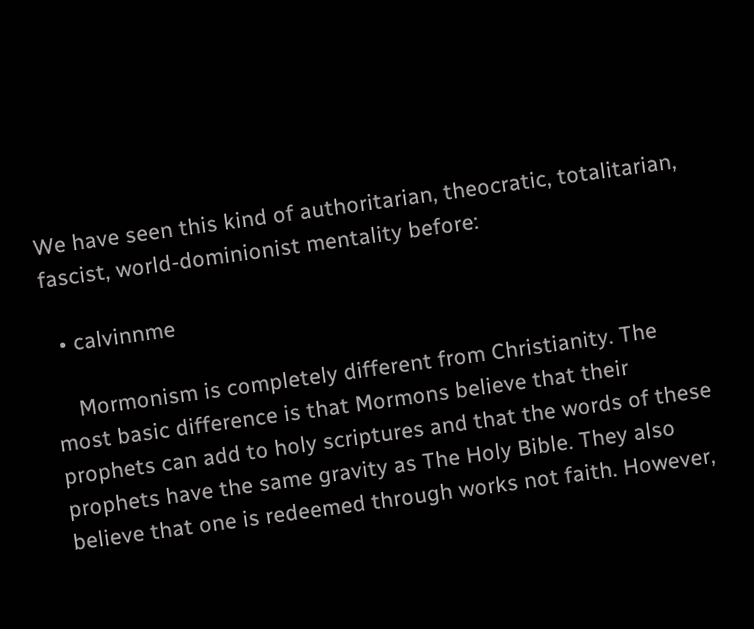We have seen this kind of authoritarian, theocratic, totalitarian, fascist, world-dominionist mentality before:

  • calvinnme

    Mormonism is completely different from Christianity. The most basic difference is that Mormons believe that their prophets can add to holy scriptures and that the words of these prophets have the same gravity as The Holy Bible. They also believe that one is redeemed through works not faith. However,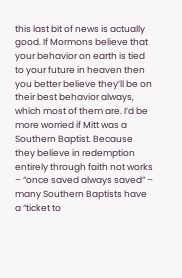this last bit of news is actually good. If Mormons believe that your behavior on earth is tied to your future in heaven then you better believe they’ll be on their best behavior always, which most of them are. I’d be more worried if Mitt was a Southern Baptist. Because they believe in redemption entirely through faith not works – “once saved always saved” – many Southern Baptists have a “ticket to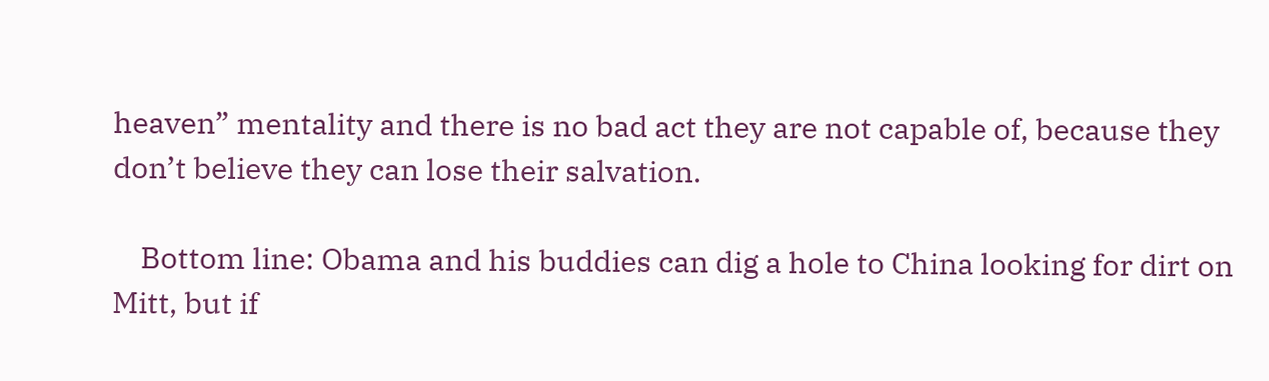heaven” mentality and there is no bad act they are not capable of, because they don’t believe they can lose their salvation.

    Bottom line: Obama and his buddies can dig a hole to China looking for dirt on Mitt, but if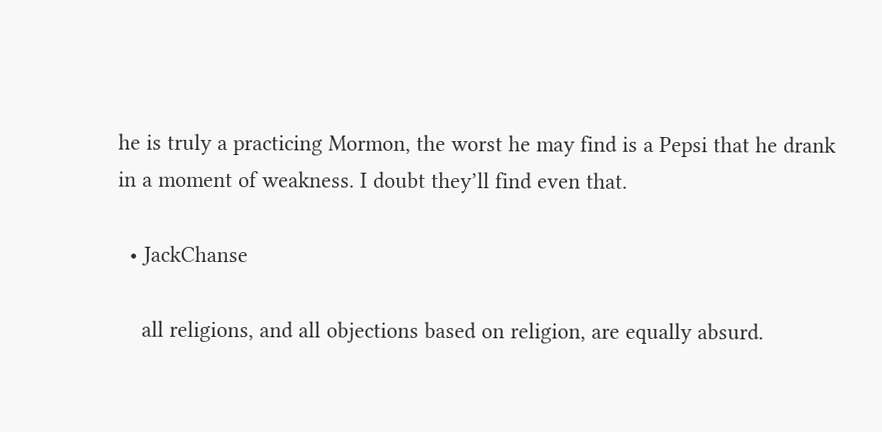he is truly a practicing Mormon, the worst he may find is a Pepsi that he drank in a moment of weakness. I doubt they’ll find even that.

  • JackChanse

    all religions, and all objections based on religion, are equally absurd.